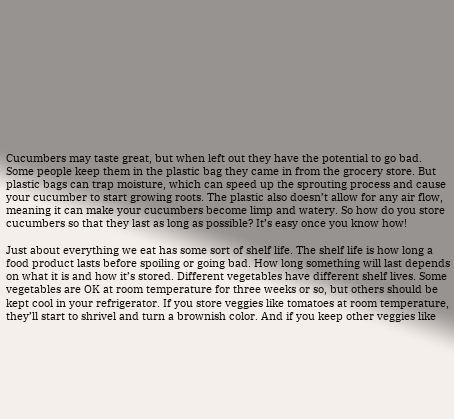Cucumbers may taste great, but when left out they have the potential to go bad. Some people keep them in the plastic bag they came in from the grocery store. But plastic bags can trap moisture, which can speed up the sprouting process and cause your cucumber to start growing roots. The plastic also doesn’t allow for any air flow, meaning it can make your cucumbers become limp and watery. So how do you store cucumbers so that they last as long as possible? It’s easy once you know how!

Just about everything we eat has some sort of shelf life. The shelf life is how long a food product lasts before spoiling or going bad. How long something will last depends on what it is and how it’s stored. Different vegetables have different shelf lives. Some vegetables are OK at room temperature for three weeks or so, but others should be kept cool in your refrigerator. If you store veggies like tomatoes at room temperature, they’ll start to shrivel and turn a brownish color. And if you keep other veggies like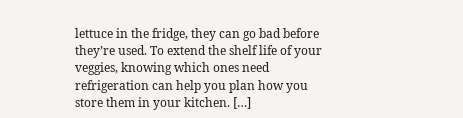lettuce in the fridge, they can go bad before they’re used. To extend the shelf life of your veggies, knowing which ones need refrigeration can help you plan how you store them in your kitchen. […]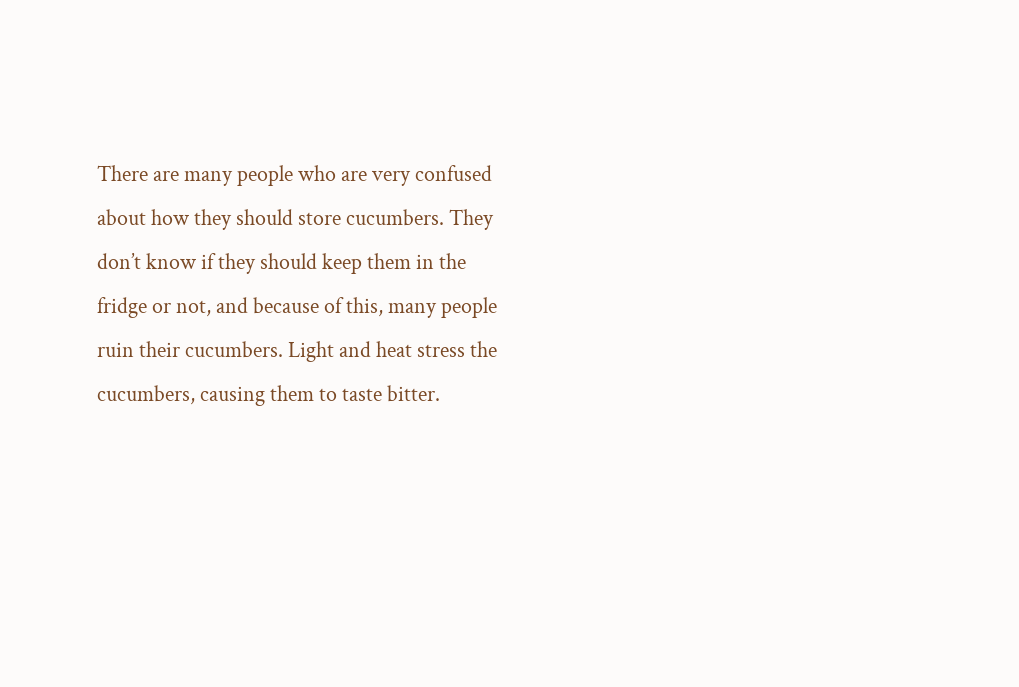There are many people who are very confused about how they should store cucumbers. They don’t know if they should keep them in the fridge or not, and because of this, many people ruin their cucumbers. Light and heat stress the cucumbers, causing them to taste bitter.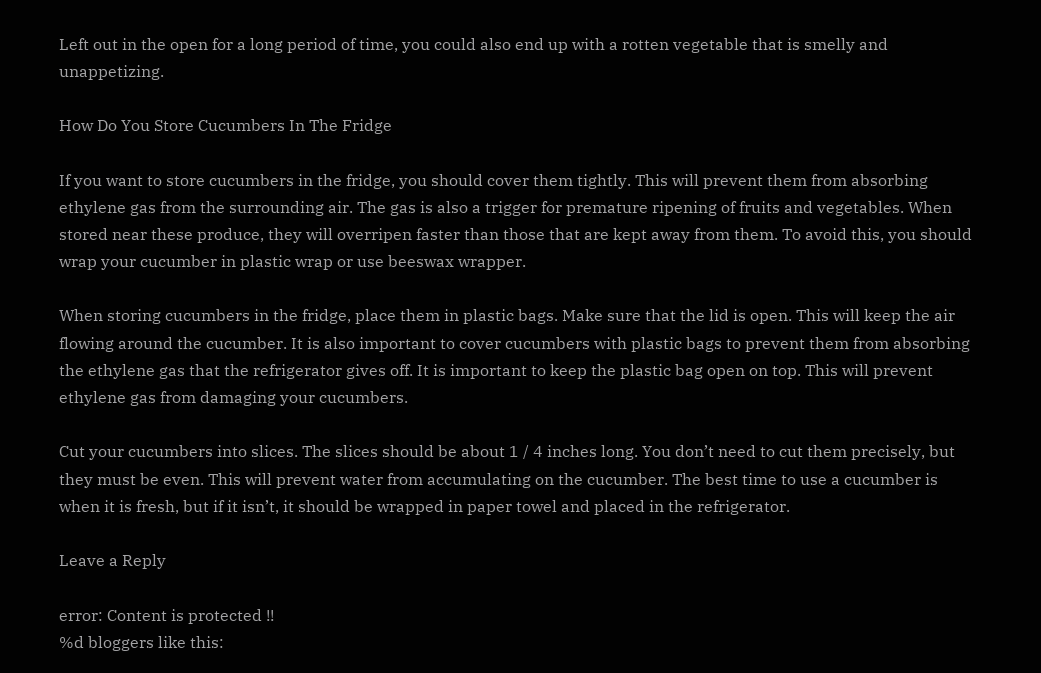Left out in the open for a long period of time, you could also end up with a rotten vegetable that is smelly and unappetizing.

How Do You Store Cucumbers In The Fridge

If you want to store cucumbers in the fridge, you should cover them tightly. This will prevent them from absorbing ethylene gas from the surrounding air. The gas is also a trigger for premature ripening of fruits and vegetables. When stored near these produce, they will overripen faster than those that are kept away from them. To avoid this, you should wrap your cucumber in plastic wrap or use beeswax wrapper.

When storing cucumbers in the fridge, place them in plastic bags. Make sure that the lid is open. This will keep the air flowing around the cucumber. It is also important to cover cucumbers with plastic bags to prevent them from absorbing the ethylene gas that the refrigerator gives off. It is important to keep the plastic bag open on top. This will prevent ethylene gas from damaging your cucumbers.

Cut your cucumbers into slices. The slices should be about 1 / 4 inches long. You don’t need to cut them precisely, but they must be even. This will prevent water from accumulating on the cucumber. The best time to use a cucumber is when it is fresh, but if it isn’t, it should be wrapped in paper towel and placed in the refrigerator.

Leave a Reply

error: Content is protected !!
%d bloggers like this: